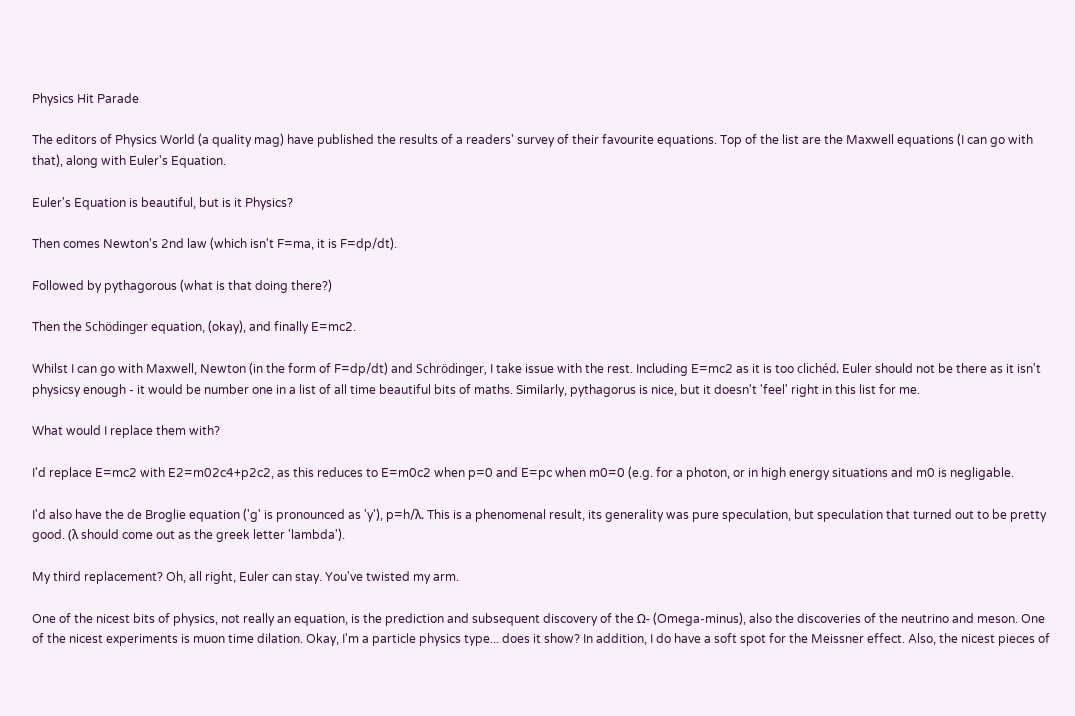Physics Hit Parade

The editors of Physics World (a quality mag) have published the results of a readers' survey of their favourite equations. Top of the list are the Maxwell equations (I can go with that), along with Euler's Equation.

Euler's Equation is beautiful, but is it Physics?

Then comes Newton's 2nd law (which isn't F=ma, it is F=dp/dt).

Followed by pythagorous (what is that doing there?)

Then the Schödinger equation, (okay), and finally E=mc2.

Whilst I can go with Maxwell, Newton (in the form of F=dp/dt) and Schrödinger, I take issue with the rest. Including E=mc2 as it is too clichéd. Euler should not be there as it isn't physicsy enough - it would be number one in a list of all time beautiful bits of maths. Similarly, pythagorus is nice, but it doesn't 'feel' right in this list for me.

What would I replace them with?

I'd replace E=mc2 with E2=m02c4+p2c2, as this reduces to E=m0c2 when p=0 and E=pc when m0=0 (e.g. for a photon, or in high energy situations and m0 is negligable.

I'd also have the de Broglie equation ('g' is pronounced as 'y'), p=h/λ. This is a phenomenal result, its generality was pure speculation, but speculation that turned out to be pretty good. (λ should come out as the greek letter 'lambda').

My third replacement? Oh, all right, Euler can stay. You've twisted my arm.

One of the nicest bits of physics, not really an equation, is the prediction and subsequent discovery of the Ω- (Omega-minus), also the discoveries of the neutrino and meson. One of the nicest experiments is muon time dilation. Okay, I'm a particle physics type... does it show? In addition, I do have a soft spot for the Meissner effect. Also, the nicest pieces of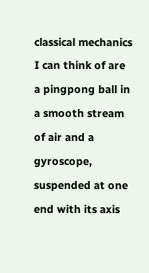classical mechanics I can think of are a pingpong ball in a smooth stream of air and a gyroscope, suspended at one end with its axis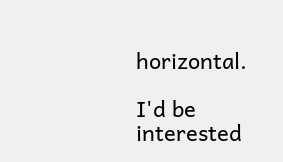horizontal.

I'd be interested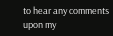to hear any comments upon my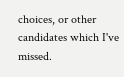choices, or other candidates which I've missed.